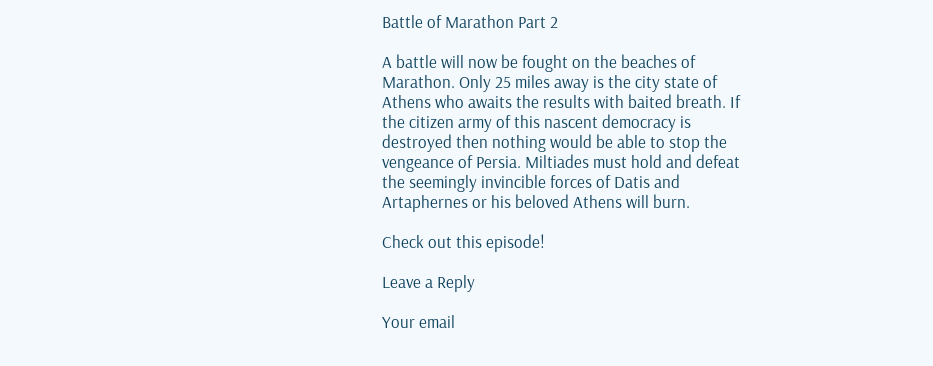Battle of Marathon Part 2

A battle will now be fought on the beaches of Marathon. Only 25 miles away is the city state of Athens who awaits the results with baited breath. If the citizen army of this nascent democracy is destroyed then nothing would be able to stop the vengeance of Persia. Miltiades must hold and defeat the seemingly invincible forces of Datis and Artaphernes or his beloved Athens will burn.

Check out this episode!

Leave a Reply

Your email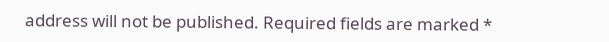address will not be published. Required fields are marked *